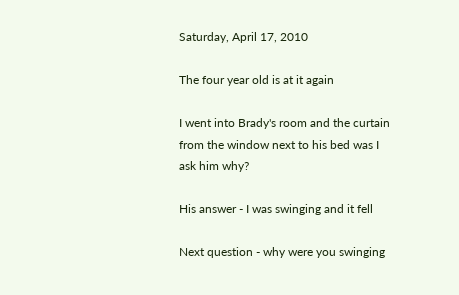Saturday, April 17, 2010

The four year old is at it again

I went into Brady's room and the curtain from the window next to his bed was I ask him why?

His answer - I was swinging and it fell

Next question - why were you swinging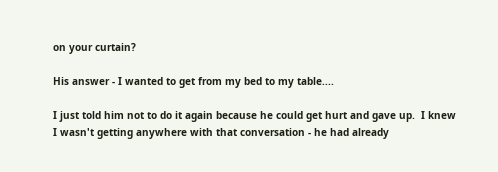on your curtain?

His answer - I wanted to get from my bed to my table....

I just told him not to do it again because he could get hurt and gave up.  I knew I wasn't getting anywhere with that conversation - he had already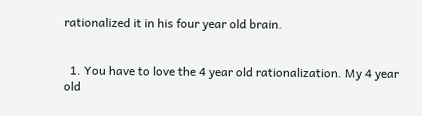rationalized it in his four year old brain.


  1. You have to love the 4 year old rationalization. My 4 year old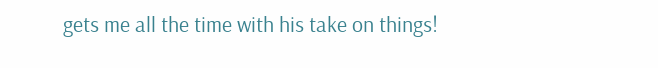gets me all the time with his take on things!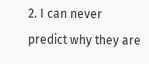2. I can never predict why they are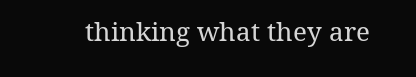thinking what they are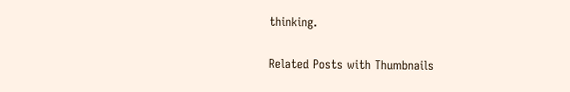thinking.


Related Posts with Thumbnails